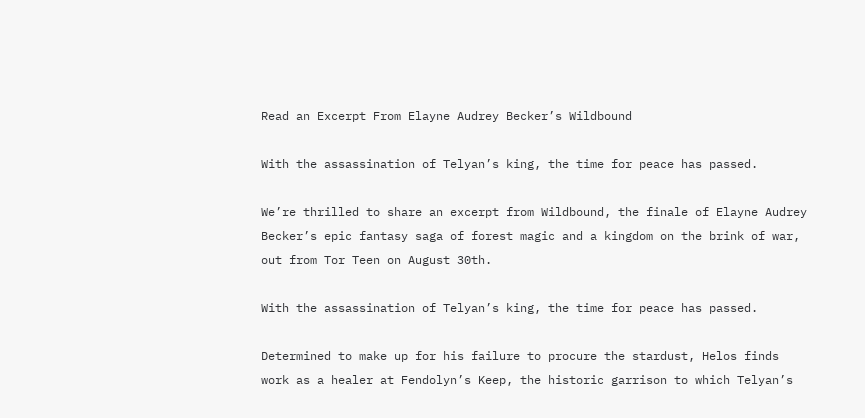Read an Excerpt From Elayne Audrey Becker’s Wildbound

With the assassination of Telyan’s king, the time for peace has passed.

We’re thrilled to share an excerpt from Wildbound, the finale of Elayne Audrey Becker’s epic fantasy saga of forest magic and a kingdom on the brink of war, out from Tor Teen on August 30th.

With the assassination of Telyan’s king, the time for peace has passed.

Determined to make up for his failure to procure the stardust, Helos finds work as a healer at Fendolyn’s Keep, the historic garrison to which Telyan’s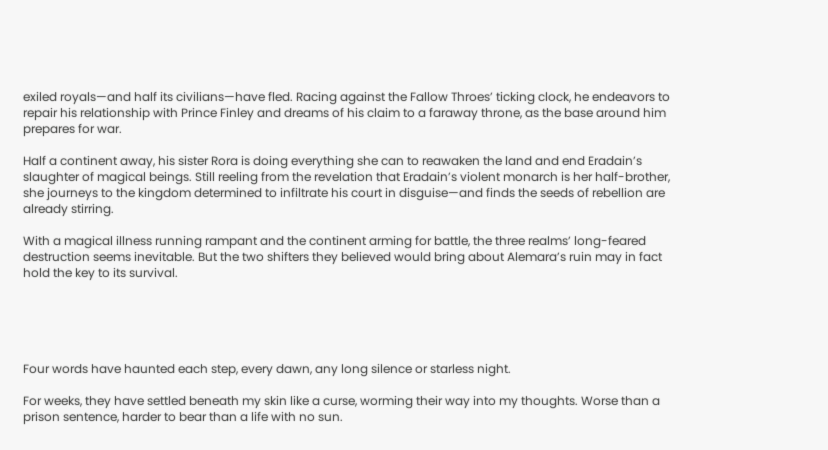exiled royals—and half its civilians—have fled. Racing against the Fallow Throes’ ticking clock, he endeavors to repair his relationship with Prince Finley and dreams of his claim to a faraway throne, as the base around him prepares for war.

Half a continent away, his sister Rora is doing everything she can to reawaken the land and end Eradain’s slaughter of magical beings. Still reeling from the revelation that Eradain’s violent monarch is her half-brother, she journeys to the kingdom determined to infiltrate his court in disguise—and finds the seeds of rebellion are already stirring.

With a magical illness running rampant and the continent arming for battle, the three realms’ long-feared destruction seems inevitable. But the two shifters they believed would bring about Alemara’s ruin may in fact hold the key to its survival.





Four words have haunted each step, every dawn, any long silence or starless night.

For weeks, they have settled beneath my skin like a curse, worming their way into my thoughts. Worse than a prison sentence, harder to bear than a life with no sun.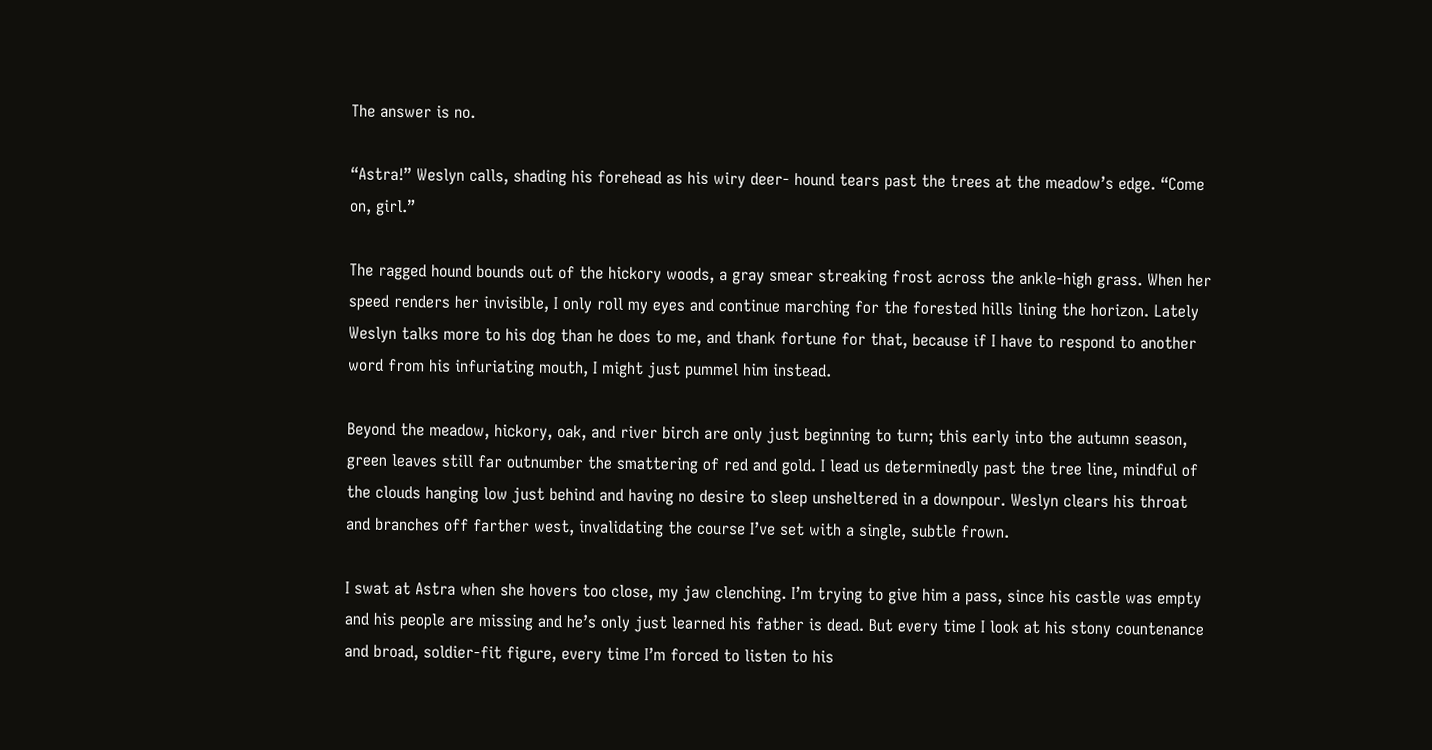The answer is no.

“Astra!” Weslyn calls, shading his forehead as his wiry deer- hound tears past the trees at the meadow’s edge. “Come on, girl.”

The ragged hound bounds out of the hickory woods, a gray smear streaking frost across the ankle-high grass. When her speed renders her invisible, I only roll my eyes and continue marching for the forested hills lining the horizon. Lately Weslyn talks more to his dog than he does to me, and thank fortune for that, because if I have to respond to another word from his infuriating mouth, I might just pummel him instead.

Beyond the meadow, hickory, oak, and river birch are only just beginning to turn; this early into the autumn season, green leaves still far outnumber the smattering of red and gold. I lead us determinedly past the tree line, mindful of the clouds hanging low just behind and having no desire to sleep unsheltered in a downpour. Weslyn clears his throat and branches off farther west, invalidating the course I’ve set with a single, subtle frown.

I swat at Astra when she hovers too close, my jaw clenching. I’m trying to give him a pass, since his castle was empty and his people are missing and he’s only just learned his father is dead. But every time I look at his stony countenance and broad, soldier-fit figure, every time I’m forced to listen to his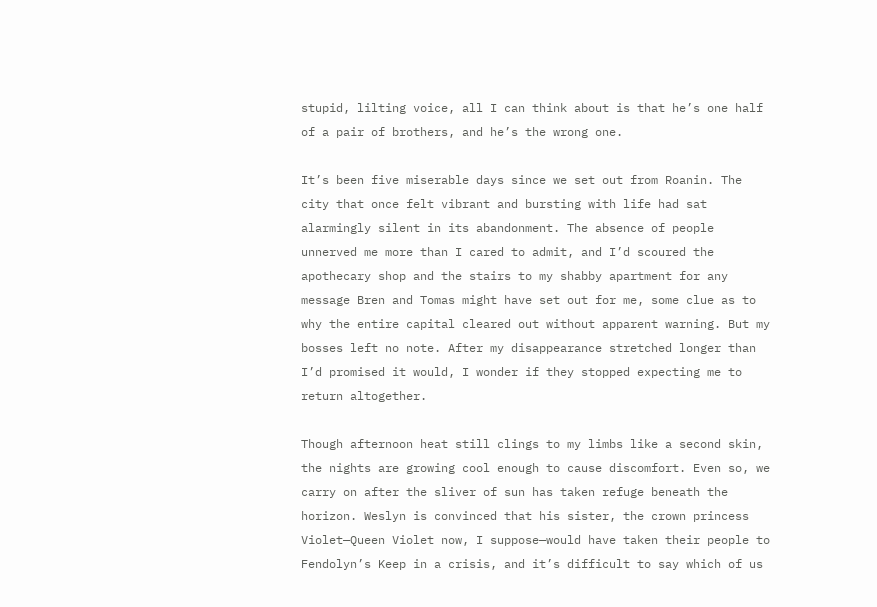stupid, lilting voice, all I can think about is that he’s one half of a pair of brothers, and he’s the wrong one.

It’s been five miserable days since we set out from Roanin. The city that once felt vibrant and bursting with life had sat alarmingly silent in its abandonment. The absence of people unnerved me more than I cared to admit, and I’d scoured the apothecary shop and the stairs to my shabby apartment for any message Bren and Tomas might have set out for me, some clue as to why the entire capital cleared out without apparent warning. But my bosses left no note. After my disappearance stretched longer than I’d promised it would, I wonder if they stopped expecting me to return altogether.

Though afternoon heat still clings to my limbs like a second skin, the nights are growing cool enough to cause discomfort. Even so, we carry on after the sliver of sun has taken refuge beneath the horizon. Weslyn is convinced that his sister, the crown princess Violet—Queen Violet now, I suppose—would have taken their people to Fendolyn’s Keep in a crisis, and it’s difficult to say which of us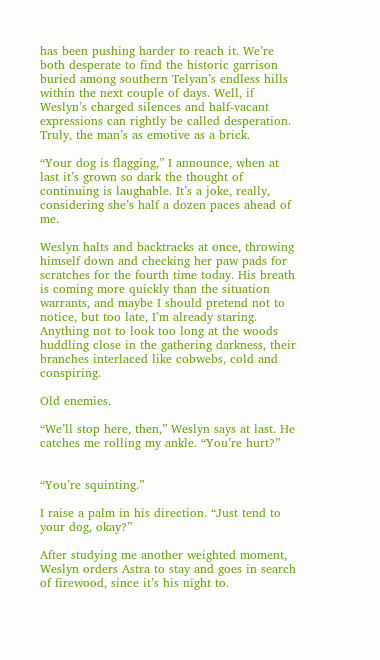has been pushing harder to reach it. We’re both desperate to find the historic garrison buried among southern Telyan’s endless hills within the next couple of days. Well, if Weslyn’s charged silences and half-vacant expressions can rightly be called desperation. Truly, the man’s as emotive as a brick.

“Your dog is flagging,” I announce, when at last it’s grown so dark the thought of continuing is laughable. It’s a joke, really, considering she’s half a dozen paces ahead of me.

Weslyn halts and backtracks at once, throwing himself down and checking her paw pads for scratches for the fourth time today. His breath is coming more quickly than the situation warrants, and maybe I should pretend not to notice, but too late, I’m already staring. Anything not to look too long at the woods huddling close in the gathering darkness, their branches interlaced like cobwebs, cold and conspiring.

Old enemies.

“We’ll stop here, then,” Weslyn says at last. He catches me rolling my ankle. “You’re hurt?”


“You’re squinting.”

I raise a palm in his direction. “Just tend to your dog, okay?”

After studying me another weighted moment, Weslyn orders Astra to stay and goes in search of firewood, since it’s his night to.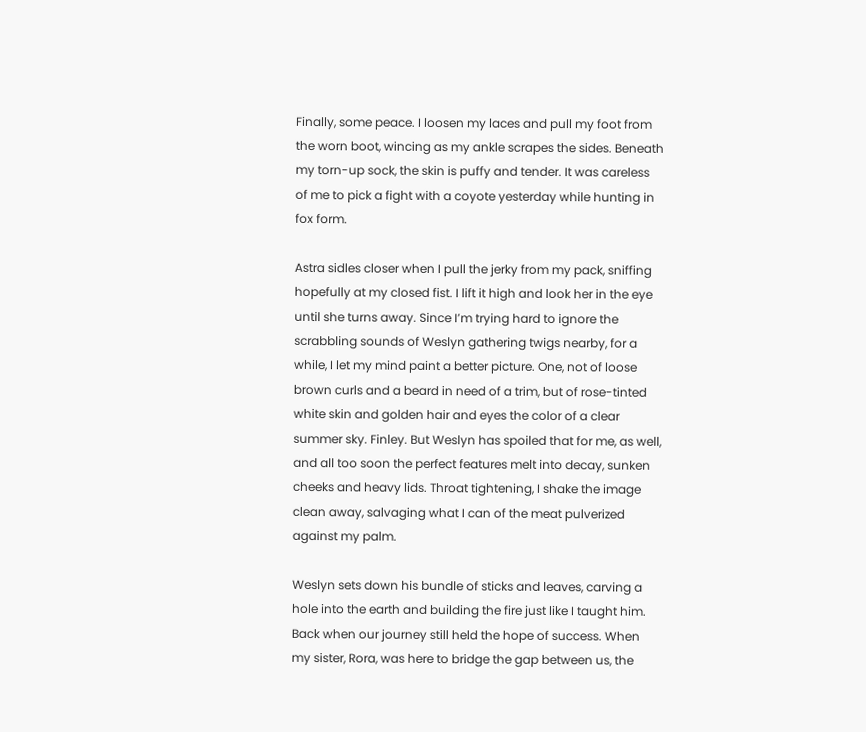Finally, some peace. I loosen my laces and pull my foot from the worn boot, wincing as my ankle scrapes the sides. Beneath my torn-up sock, the skin is puffy and tender. It was careless of me to pick a fight with a coyote yesterday while hunting in fox form.

Astra sidles closer when I pull the jerky from my pack, sniffing hopefully at my closed fist. I lift it high and look her in the eye until she turns away. Since I’m trying hard to ignore the scrabbling sounds of Weslyn gathering twigs nearby, for a while, I let my mind paint a better picture. One, not of loose brown curls and a beard in need of a trim, but of rose-tinted white skin and golden hair and eyes the color of a clear summer sky. Finley. But Weslyn has spoiled that for me, as well, and all too soon the perfect features melt into decay, sunken cheeks and heavy lids. Throat tightening, I shake the image clean away, salvaging what I can of the meat pulverized against my palm.

Weslyn sets down his bundle of sticks and leaves, carving a hole into the earth and building the fire just like I taught him. Back when our journey still held the hope of success. When my sister, Rora, was here to bridge the gap between us, the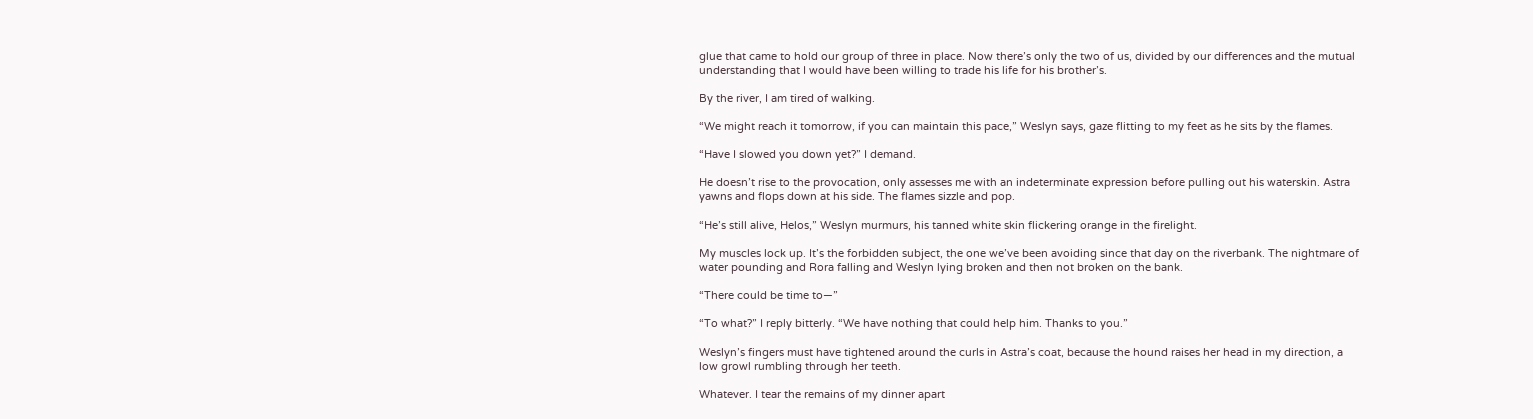glue that came to hold our group of three in place. Now there’s only the two of us, divided by our differences and the mutual understanding that I would have been willing to trade his life for his brother’s.

By the river, I am tired of walking.

“We might reach it tomorrow, if you can maintain this pace,” Weslyn says, gaze flitting to my feet as he sits by the flames.

“Have I slowed you down yet?” I demand.

He doesn’t rise to the provocation, only assesses me with an indeterminate expression before pulling out his waterskin. Astra yawns and flops down at his side. The flames sizzle and pop.

“He’s still alive, Helos,” Weslyn murmurs, his tanned white skin flickering orange in the firelight.

My muscles lock up. It’s the forbidden subject, the one we’ve been avoiding since that day on the riverbank. The nightmare of water pounding and Rora falling and Weslyn lying broken and then not broken on the bank.

“There could be time to—”

“To what?” I reply bitterly. “We have nothing that could help him. Thanks to you.”

Weslyn’s fingers must have tightened around the curls in Astra’s coat, because the hound raises her head in my direction, a low growl rumbling through her teeth.

Whatever. I tear the remains of my dinner apart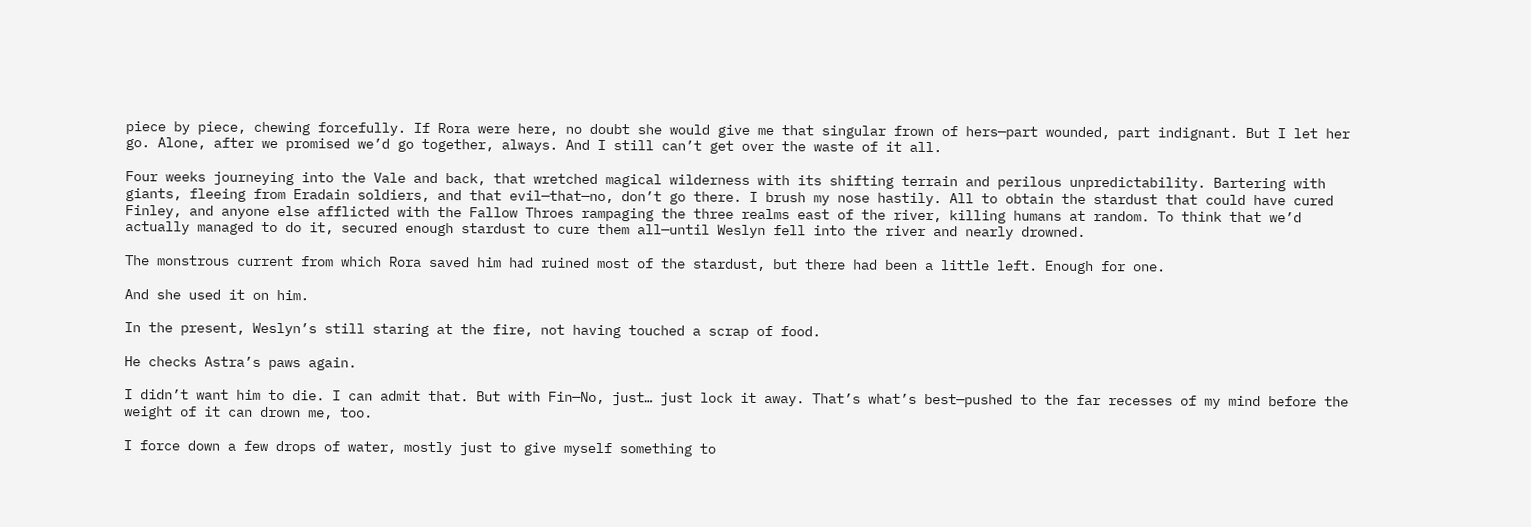piece by piece, chewing forcefully. If Rora were here, no doubt she would give me that singular frown of hers—part wounded, part indignant. But I let her go. Alone, after we promised we’d go together, always. And I still can’t get over the waste of it all.

Four weeks journeying into the Vale and back, that wretched magical wilderness with its shifting terrain and perilous unpredictability. Bartering with giants, fleeing from Eradain soldiers, and that evil—that—no, don’t go there. I brush my nose hastily. All to obtain the stardust that could have cured Finley, and anyone else afflicted with the Fallow Throes rampaging the three realms east of the river, killing humans at random. To think that we’d actually managed to do it, secured enough stardust to cure them all—until Weslyn fell into the river and nearly drowned.

The monstrous current from which Rora saved him had ruined most of the stardust, but there had been a little left. Enough for one.

And she used it on him.

In the present, Weslyn’s still staring at the fire, not having touched a scrap of food.

He checks Astra’s paws again.

I didn’t want him to die. I can admit that. But with Fin—No, just… just lock it away. That’s what’s best—pushed to the far recesses of my mind before the weight of it can drown me, too.

I force down a few drops of water, mostly just to give myself something to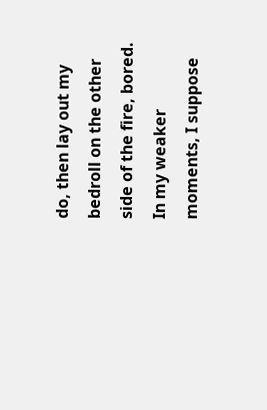do, then lay out my bedroll on the other side of the fire, bored. In my weaker moments, I suppose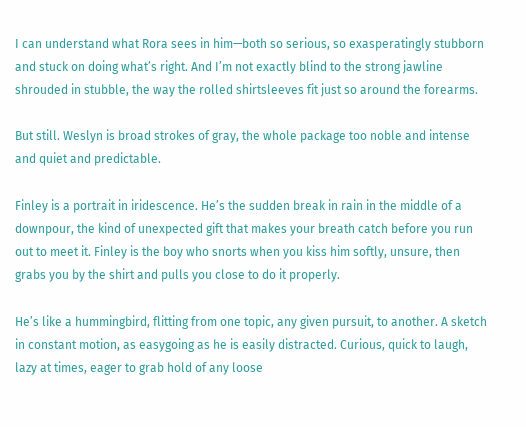I can understand what Rora sees in him—both so serious, so exasperatingly stubborn and stuck on doing what’s right. And I’m not exactly blind to the strong jawline shrouded in stubble, the way the rolled shirtsleeves fit just so around the forearms.

But still. Weslyn is broad strokes of gray, the whole package too noble and intense and quiet and predictable.

Finley is a portrait in iridescence. He’s the sudden break in rain in the middle of a downpour, the kind of unexpected gift that makes your breath catch before you run out to meet it. Finley is the boy who snorts when you kiss him softly, unsure, then grabs you by the shirt and pulls you close to do it properly.

He’s like a hummingbird, flitting from one topic, any given pursuit, to another. A sketch in constant motion, as easygoing as he is easily distracted. Curious, quick to laugh, lazy at times, eager to grab hold of any loose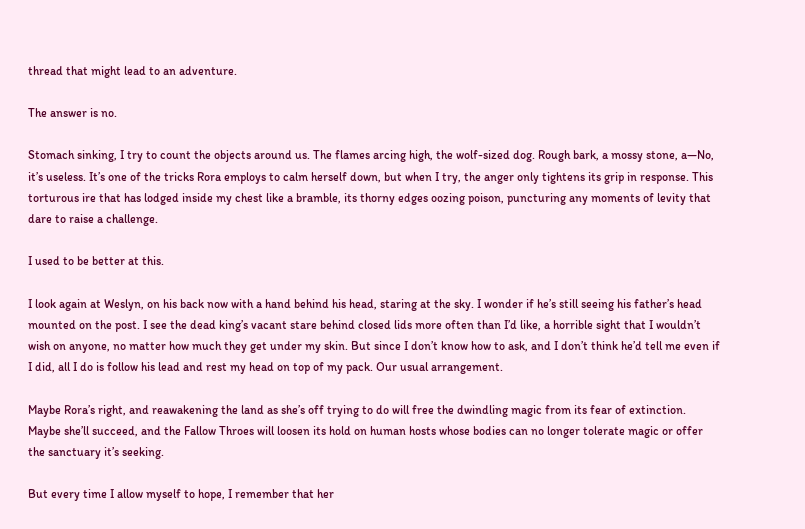thread that might lead to an adventure.

The answer is no.

Stomach sinking, I try to count the objects around us. The flames arcing high, the wolf-sized dog. Rough bark, a mossy stone, a—No, it’s useless. It’s one of the tricks Rora employs to calm herself down, but when I try, the anger only tightens its grip in response. This torturous ire that has lodged inside my chest like a bramble, its thorny edges oozing poison, puncturing any moments of levity that dare to raise a challenge.

I used to be better at this.

I look again at Weslyn, on his back now with a hand behind his head, staring at the sky. I wonder if he’s still seeing his father’s head mounted on the post. I see the dead king’s vacant stare behind closed lids more often than I’d like, a horrible sight that I wouldn’t wish on anyone, no matter how much they get under my skin. But since I don’t know how to ask, and I don’t think he’d tell me even if I did, all I do is follow his lead and rest my head on top of my pack. Our usual arrangement.

Maybe Rora’s right, and reawakening the land as she’s off trying to do will free the dwindling magic from its fear of extinction. Maybe she’ll succeed, and the Fallow Throes will loosen its hold on human hosts whose bodies can no longer tolerate magic or offer the sanctuary it’s seeking.

But every time I allow myself to hope, I remember that her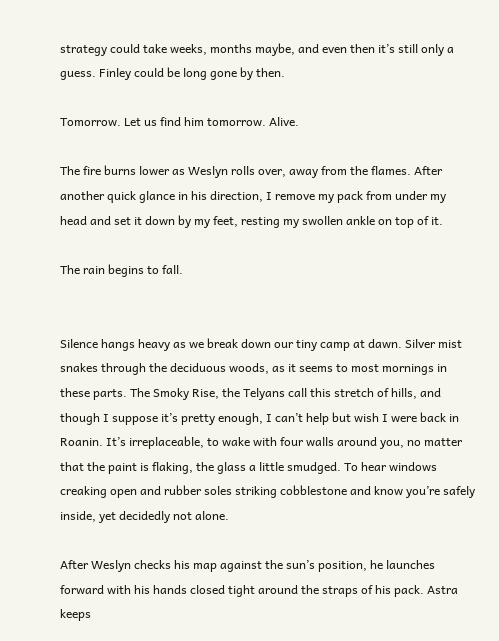strategy could take weeks, months maybe, and even then it’s still only a guess. Finley could be long gone by then.

Tomorrow. Let us find him tomorrow. Alive.

The fire burns lower as Weslyn rolls over, away from the flames. After another quick glance in his direction, I remove my pack from under my head and set it down by my feet, resting my swollen ankle on top of it.

The rain begins to fall.


Silence hangs heavy as we break down our tiny camp at dawn. Silver mist snakes through the deciduous woods, as it seems to most mornings in these parts. The Smoky Rise, the Telyans call this stretch of hills, and though I suppose it’s pretty enough, I can’t help but wish I were back in Roanin. It’s irreplaceable, to wake with four walls around you, no matter that the paint is flaking, the glass a little smudged. To hear windows creaking open and rubber soles striking cobblestone and know you’re safely inside, yet decidedly not alone.

After Weslyn checks his map against the sun’s position, he launches forward with his hands closed tight around the straps of his pack. Astra keeps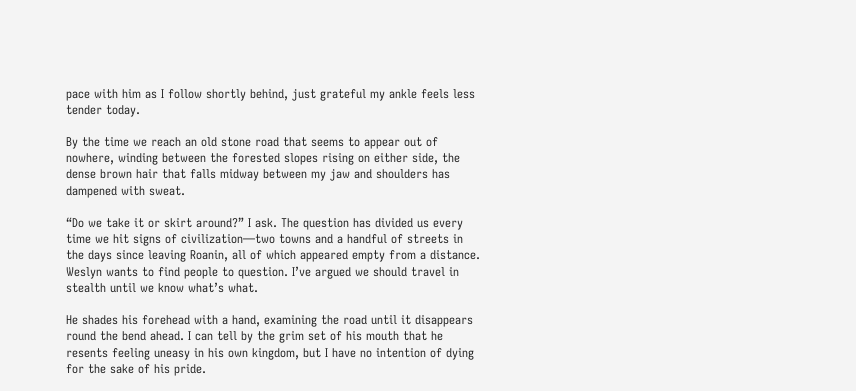pace with him as I follow shortly behind, just grateful my ankle feels less tender today.

By the time we reach an old stone road that seems to appear out of nowhere, winding between the forested slopes rising on either side, the dense brown hair that falls midway between my jaw and shoulders has dampened with sweat.

“Do we take it or skirt around?” I ask. The question has divided us every time we hit signs of civilization—two towns and a handful of streets in the days since leaving Roanin, all of which appeared empty from a distance. Weslyn wants to find people to question. I’ve argued we should travel in stealth until we know what’s what.

He shades his forehead with a hand, examining the road until it disappears round the bend ahead. I can tell by the grim set of his mouth that he resents feeling uneasy in his own kingdom, but I have no intention of dying for the sake of his pride.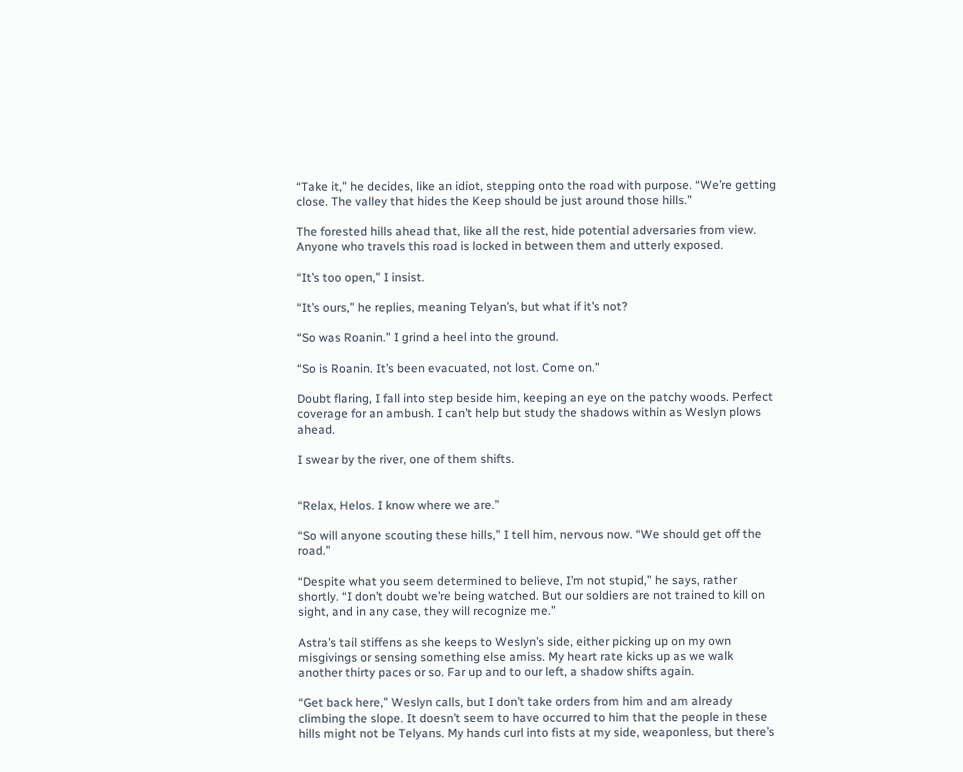“Take it,” he decides, like an idiot, stepping onto the road with purpose. “We’re getting close. The valley that hides the Keep should be just around those hills.”

The forested hills ahead that, like all the rest, hide potential adversaries from view. Anyone who travels this road is locked in between them and utterly exposed.

“It’s too open,” I insist.

“It’s ours,” he replies, meaning Telyan’s, but what if it’s not?

“So was Roanin.” I grind a heel into the ground.

“So is Roanin. It’s been evacuated, not lost. Come on.”

Doubt flaring, I fall into step beside him, keeping an eye on the patchy woods. Perfect coverage for an ambush. I can’t help but study the shadows within as Weslyn plows ahead.

I swear by the river, one of them shifts.


“Relax, Helos. I know where we are.”

“So will anyone scouting these hills,” I tell him, nervous now. “We should get off the road.”

“Despite what you seem determined to believe, I’m not stupid,” he says, rather shortly. “I don’t doubt we’re being watched. But our soldiers are not trained to kill on sight, and in any case, they will recognize me.”

Astra’s tail stiffens as she keeps to Weslyn’s side, either picking up on my own misgivings or sensing something else amiss. My heart rate kicks up as we walk another thirty paces or so. Far up and to our left, a shadow shifts again.

“Get back here,” Weslyn calls, but I don’t take orders from him and am already climbing the slope. It doesn’t seem to have occurred to him that the people in these hills might not be Telyans. My hands curl into fists at my side, weaponless, but there’s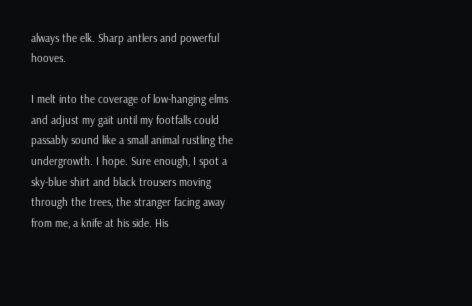always the elk. Sharp antlers and powerful hooves.

I melt into the coverage of low-hanging elms and adjust my gait until my footfalls could passably sound like a small animal rustling the undergrowth. I hope. Sure enough, I spot a sky-blue shirt and black trousers moving through the trees, the stranger facing away from me, a knife at his side. His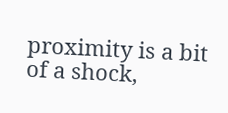proximity is a bit of a shock,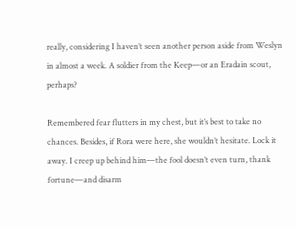really, considering I haven’t seen another person aside from Weslyn in almost a week. A soldier from the Keep—or an Eradain scout, perhaps?

Remembered fear flutters in my chest, but it’s best to take no chances. Besides, if Rora were here, she wouldn’t hesitate. Lock it away. I creep up behind him—the fool doesn’t even turn, thank fortune—and disarm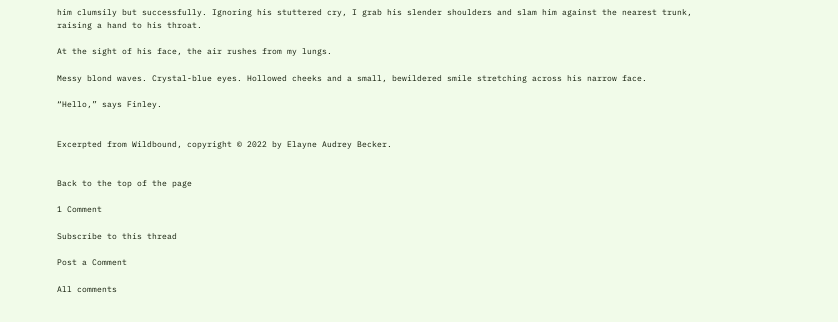him clumsily but successfully. Ignoring his stuttered cry, I grab his slender shoulders and slam him against the nearest trunk, raising a hand to his throat.

At the sight of his face, the air rushes from my lungs.

Messy blond waves. Crystal-blue eyes. Hollowed cheeks and a small, bewildered smile stretching across his narrow face.

“Hello,” says Finley.


Excerpted from Wildbound, copyright © 2022 by Elayne Audrey Becker.


Back to the top of the page

1 Comment

Subscribe to this thread

Post a Comment

All comments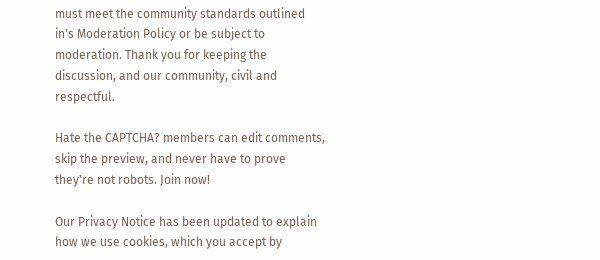must meet the community standards outlined in's Moderation Policy or be subject to moderation. Thank you for keeping the discussion, and our community, civil and respectful.

Hate the CAPTCHA? members can edit comments, skip the preview, and never have to prove they're not robots. Join now!

Our Privacy Notice has been updated to explain how we use cookies, which you accept by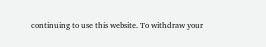continuing to use this website. To withdraw your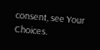consent, see Your Choices.